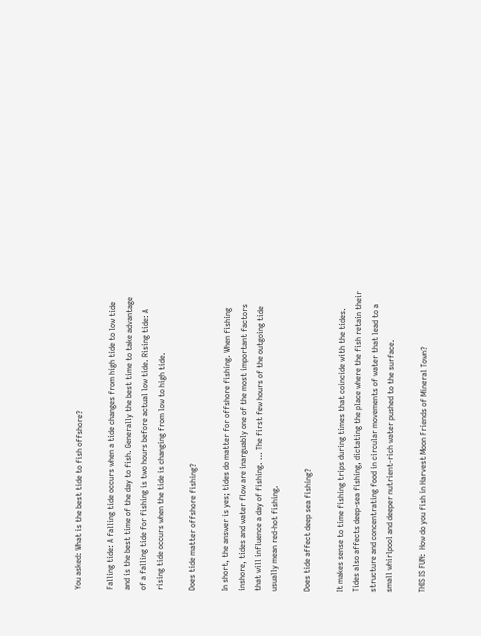You asked: What is the best tide to fish offshore?

Falling tide: A falling tide occurs when a tide changes from high tide to low tide and is the best time of the day to fish. Generally the best time to take advantage of a falling tide for fishing is two hours before actual low tide. Rising tide: A rising tide occurs when the tide is changing from low to high tide.

Does tide matter offshore fishing?

In short, the answer is yes; tides do matter for offshore fishing. When fishing inshore, tides and water flow are inarguably one of the most important factors that will influence a day of fishing. … The first few hours of the outgoing tide usually mean red-hot fishing.

Does tide affect deep sea fishing?

It makes sense to time fishing trips during times that coincide with the tides. Tides also affects deep-sea fishing, dictating the place where the fish retain their structure and concentrating food in circular movements of water that lead to a small whirlpool and deeper nutrient-rich water pushed to the surface.

THIS IS FUN:  How do you fish in Harvest Moon Friends of Mineral Town?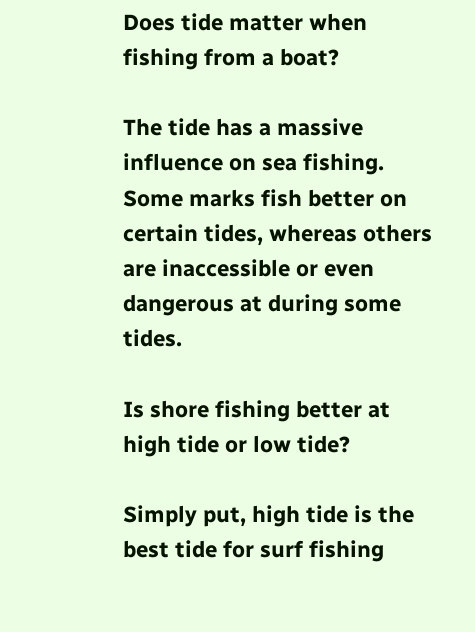Does tide matter when fishing from a boat?

The tide has a massive influence on sea fishing. Some marks fish better on certain tides, whereas others are inaccessible or even dangerous at during some tides.

Is shore fishing better at high tide or low tide?

Simply put, high tide is the best tide for surf fishing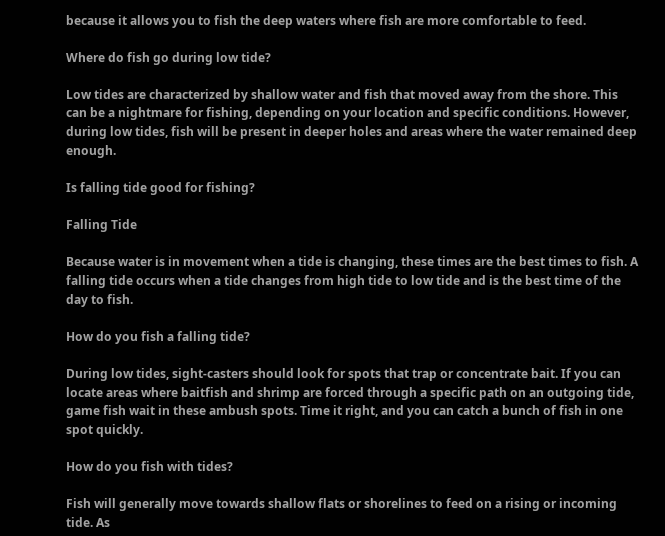because it allows you to fish the deep waters where fish are more comfortable to feed.

Where do fish go during low tide?

Low tides are characterized by shallow water and fish that moved away from the shore. This can be a nightmare for fishing, depending on your location and specific conditions. However, during low tides, fish will be present in deeper holes and areas where the water remained deep enough.

Is falling tide good for fishing?

Falling Tide

Because water is in movement when a tide is changing, these times are the best times to fish. A falling tide occurs when a tide changes from high tide to low tide and is the best time of the day to fish.

How do you fish a falling tide?

During low tides, sight-casters should look for spots that trap or concentrate bait. If you can locate areas where baitfish and shrimp are forced through a specific path on an outgoing tide, game fish wait in these ambush spots. Time it right, and you can catch a bunch of fish in one spot quickly.

How do you fish with tides?

Fish will generally move towards shallow flats or shorelines to feed on a rising or incoming tide. As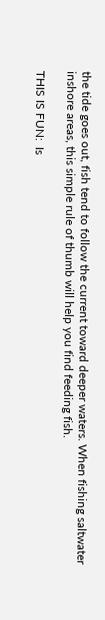the tide goes out, fish tend to follow the current toward deeper waters. When fishing saltwater inshore areas, this simple rule of thumb will help you find feeding fish.

THIS IS FUN:  Is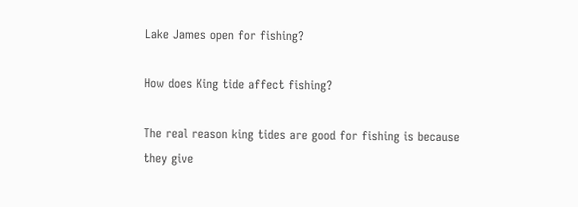Lake James open for fishing?

How does King tide affect fishing?

The real reason king tides are good for fishing is because they give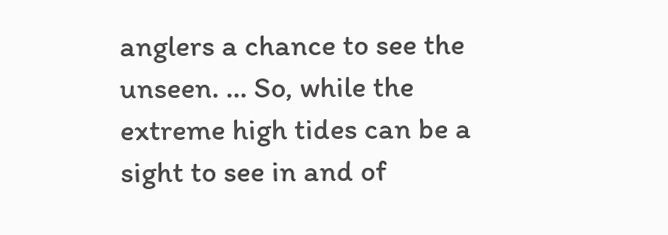anglers a chance to see the unseen. … So, while the extreme high tides can be a sight to see in and of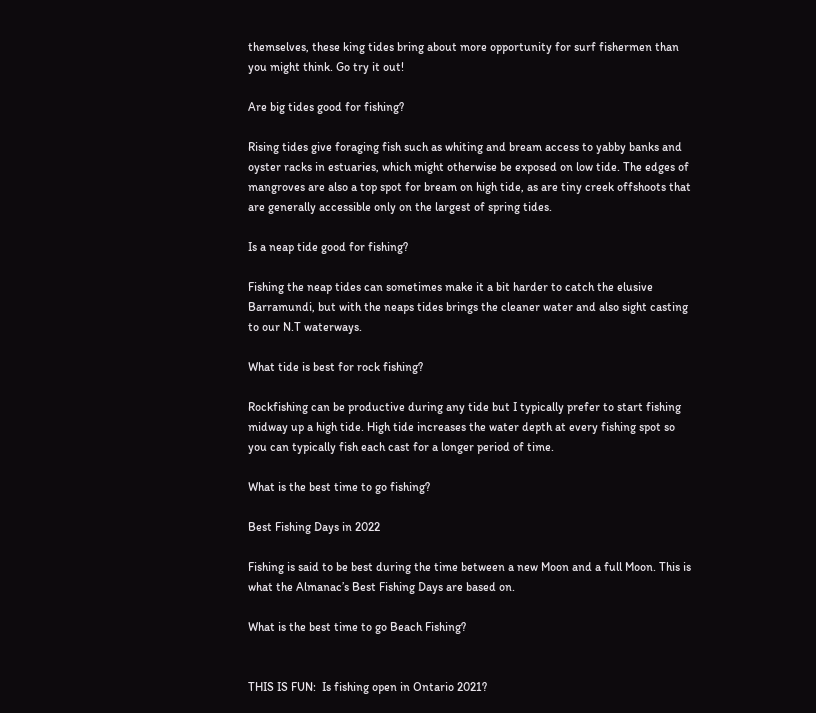themselves, these king tides bring about more opportunity for surf fishermen than you might think. Go try it out!

Are big tides good for fishing?

Rising tides give foraging fish such as whiting and bream access to yabby banks and oyster racks in estuaries, which might otherwise be exposed on low tide. The edges of mangroves are also a top spot for bream on high tide, as are tiny creek offshoots that are generally accessible only on the largest of spring tides.

Is a neap tide good for fishing?

Fishing the neap tides can sometimes make it a bit harder to catch the elusive Barramundi, but with the neaps tides brings the cleaner water and also sight casting to our N.T waterways.

What tide is best for rock fishing?

Rockfishing can be productive during any tide but I typically prefer to start fishing midway up a high tide. High tide increases the water depth at every fishing spot so you can typically fish each cast for a longer period of time.

What is the best time to go fishing?

Best Fishing Days in 2022

Fishing is said to be best during the time between a new Moon and a full Moon. This is what the Almanac’s Best Fishing Days are based on.

What is the best time to go Beach Fishing?


THIS IS FUN:  Is fishing open in Ontario 2021?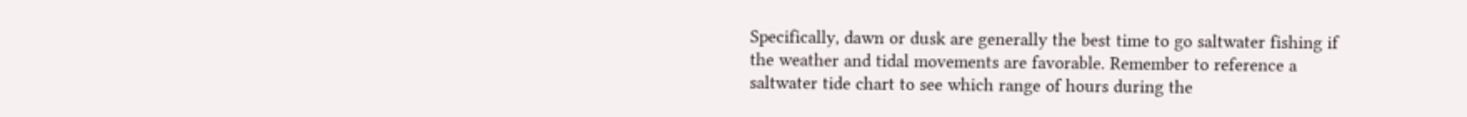Specifically, dawn or dusk are generally the best time to go saltwater fishing if the weather and tidal movements are favorable. Remember to reference a saltwater tide chart to see which range of hours during the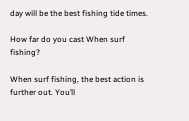day will be the best fishing tide times.

How far do you cast When surf fishing?

When surf fishing, the best action is further out. You’ll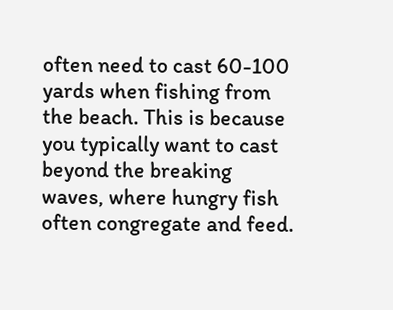often need to cast 60-100 yards when fishing from the beach. This is because you typically want to cast beyond the breaking waves, where hungry fish often congregate and feed.